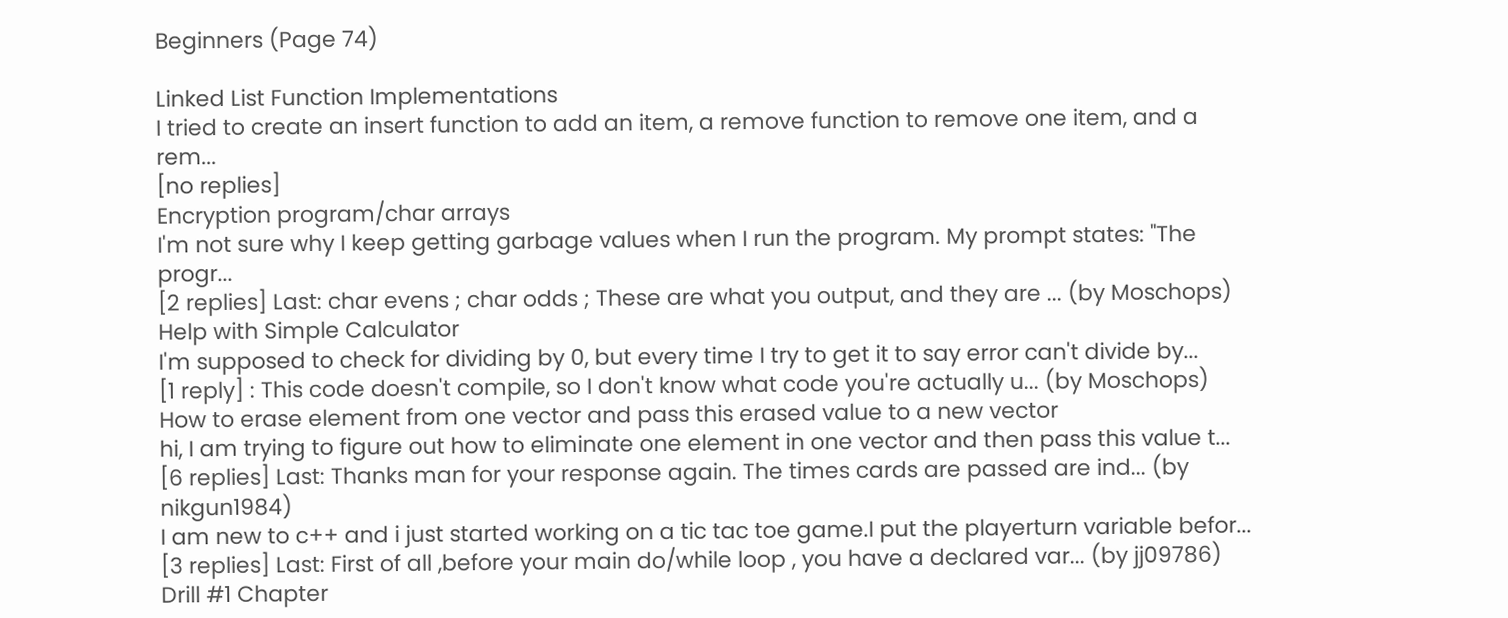Beginners (Page 74)

Linked List Function Implementations
I tried to create an insert function to add an item, a remove function to remove one item, and a rem...
[no replies]
Encryption program/char arrays
I'm not sure why I keep getting garbage values when I run the program. My prompt states: "The progr...
[2 replies] Last: char evens ; char odds ; These are what you output, and they are ... (by Moschops)
Help with Simple Calculator
I'm supposed to check for dividing by 0, but every time I try to get it to say error can't divide by...
[1 reply] : This code doesn't compile, so I don't know what code you're actually u... (by Moschops)
How to erase element from one vector and pass this erased value to a new vector
hi, I am trying to figure out how to eliminate one element in one vector and then pass this value t...
[6 replies] Last: Thanks man for your response again. The times cards are passed are ind... (by nikgun1984)
I am new to c++ and i just started working on a tic tac toe game.I put the playerturn variable befor...
[3 replies] Last: First of all ,before your main do/while loop , you have a declared var... (by jj09786)
Drill #1 Chapter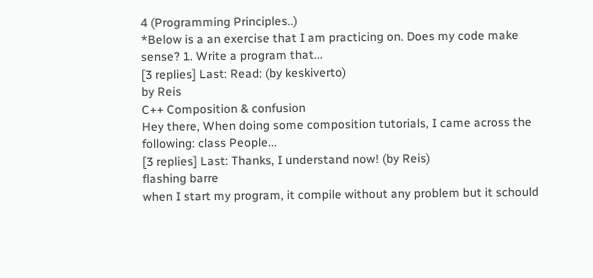4 (Programming Principles..)
*Below is a an exercise that I am practicing on. Does my code make sense? 1. Write a program that...
[3 replies] Last: Read: (by keskiverto)
by Reis
C++ Composition & confusion
Hey there, When doing some composition tutorials, I came across the following: class People...
[3 replies] Last: Thanks, I understand now! (by Reis)
flashing barre
when I start my program, it compile without any problem but it schould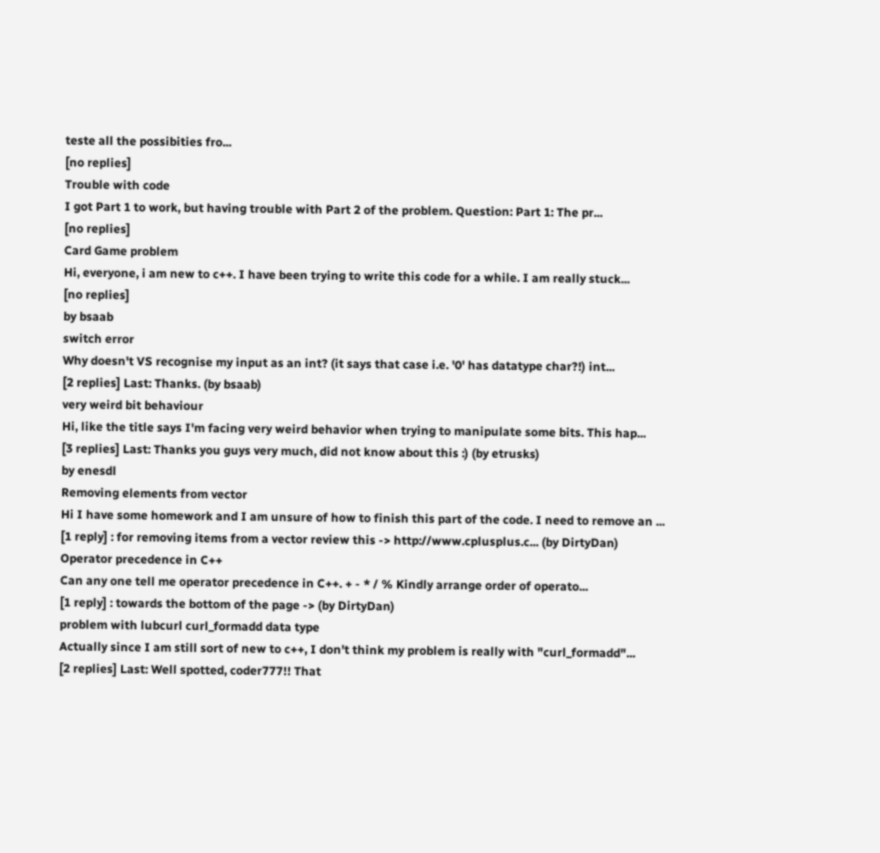teste all the possibities fro...
[no replies]
Trouble with code
I got Part 1 to work, but having trouble with Part 2 of the problem. Question: Part 1: The pr...
[no replies]
Card Game problem
Hi, everyone, i am new to c++. I have been trying to write this code for a while. I am really stuck...
[no replies]
by bsaab
switch error
Why doesn't VS recognise my input as an int? (it says that case i.e. '0' has datatype char?!) int...
[2 replies] Last: Thanks. (by bsaab)
very weird bit behaviour
Hi, like the title says I'm facing very weird behavior when trying to manipulate some bits. This hap...
[3 replies] Last: Thanks you guys very much, did not know about this :) (by etrusks)
by enesdl
Removing elements from vector
Hi I have some homework and I am unsure of how to finish this part of the code. I need to remove an ...
[1 reply] : for removing items from a vector review this -> http://www.cplusplus.c... (by DirtyDan)
Operator precedence in C++
Can any one tell me operator precedence in C++. + - * / % Kindly arrange order of operato...
[1 reply] : towards the bottom of the page -> (by DirtyDan)
problem with lubcurl curl_formadd data type
Actually since I am still sort of new to c++, I don't think my problem is really with "curl_formadd"...
[2 replies] Last: Well spotted, coder777!! That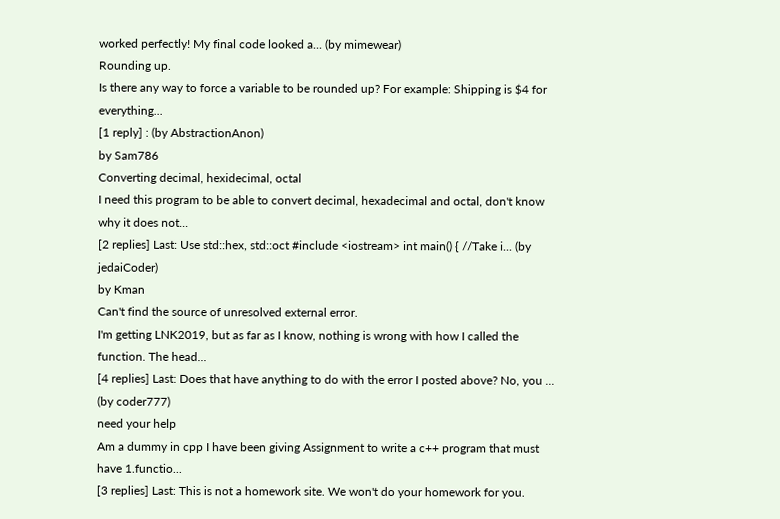worked perfectly! My final code looked a... (by mimewear)
Rounding up.
Is there any way to force a variable to be rounded up? For example: Shipping is $4 for everything...
[1 reply] : (by AbstractionAnon)
by Sam786
Converting decimal, hexidecimal, octal
I need this program to be able to convert decimal, hexadecimal and octal, don't know why it does not...
[2 replies] Last: Use std::hex, std::oct #include <iostream> int main() { //Take i... (by jedaiCoder)
by Kman
Can't find the source of unresolved external error.
I'm getting LNK2019, but as far as I know, nothing is wrong with how I called the function. The head...
[4 replies] Last: Does that have anything to do with the error I posted above? No, you ... (by coder777)
need your help
Am a dummy in cpp I have been giving Assignment to write a c++ program that must have 1.functio...
[3 replies] Last: This is not a homework site. We won't do your homework for you.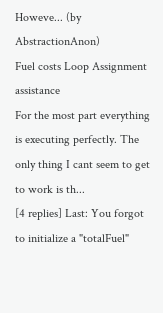Howeve... (by AbstractionAnon)
Fuel costs Loop Assignment assistance
For the most part everything is executing perfectly. The only thing I cant seem to get to work is th...
[4 replies] Last: You forgot to initialize a "totalFuel"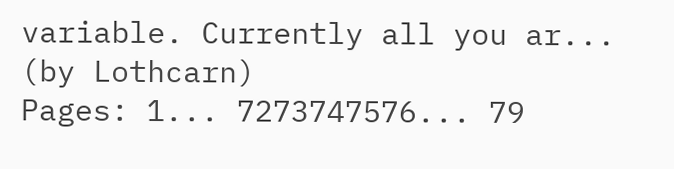variable. Currently all you ar... (by Lothcarn)
Pages: 1... 7273747576... 79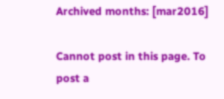Archived months: [mar2016]

Cannot post in this page. To post a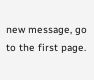new message, go to the first page.